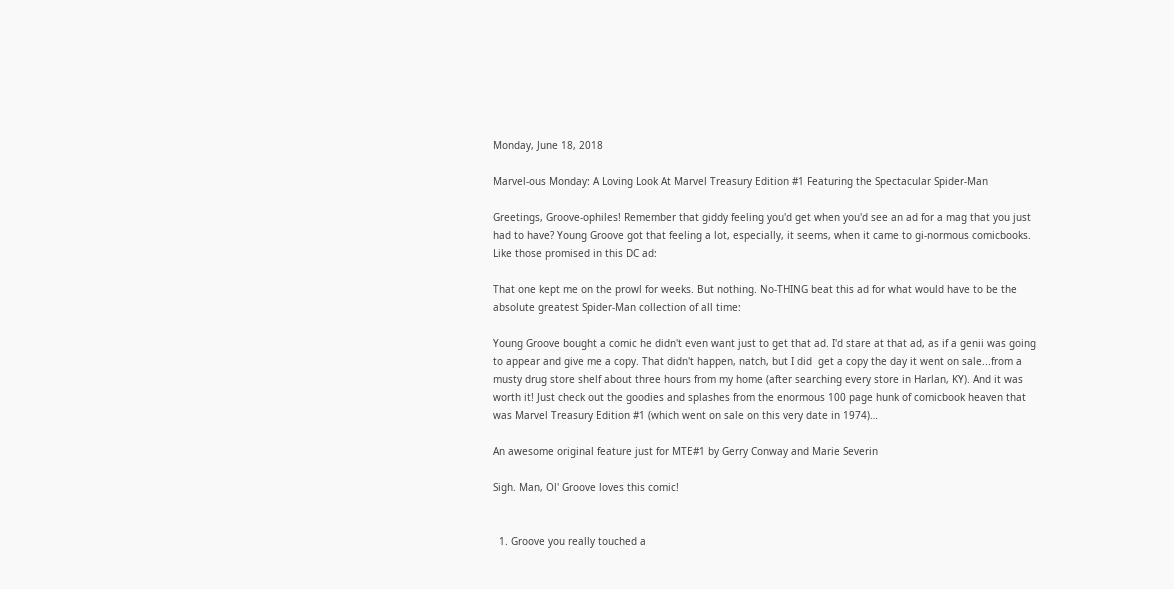Monday, June 18, 2018

Marvel-ous Monday: A Loving Look At Marvel Treasury Edition #1 Featuring the Spectacular Spider-Man

Greetings, Groove-ophiles! Remember that giddy feeling you'd get when you'd see an ad for a mag that you just had to have? Young Groove got that feeling a lot, especially, it seems, when it came to gi-normous comicbooks. Like those promised in this DC ad:

That one kept me on the prowl for weeks. But nothing. No-THING beat this ad for what would have to be the absolute greatest Spider-Man collection of all time:

Young Groove bought a comic he didn't even want just to get that ad. I'd stare at that ad, as if a genii was going to appear and give me a copy. That didn't happen, natch, but I did  get a copy the day it went on sale...from a musty drug store shelf about three hours from my home (after searching every store in Harlan, KY). And it was worth it! Just check out the goodies and splashes from the enormous 100 page hunk of comicbook heaven that was Marvel Treasury Edition #1 (which went on sale on this very date in 1974)…

An awesome original feature just for MTE#1 by Gerry Conway and Marie Severin

Sigh. Man, Ol' Groove loves this comic!


  1. Groove you really touched a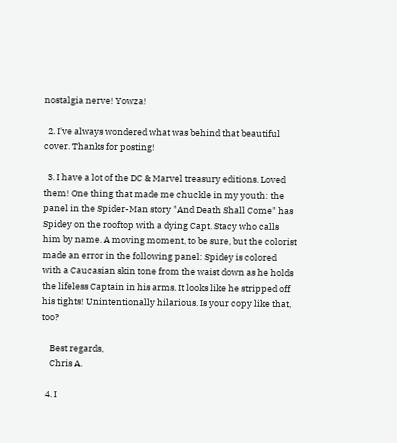nostalgia nerve! Yowza!

  2. I've always wondered what was behind that beautiful cover. Thanks for posting!

  3. I have a lot of the DC & Marvel treasury editions. Loved them! One thing that made me chuckle in my youth: the panel in the Spider-Man story "And Death Shall Come" has Spidey on the rooftop with a dying Capt. Stacy who calls him by name. A moving moment, to be sure, but the colorist made an error in the following panel: Spidey is colored with a Caucasian skin tone from the waist down as he holds the lifeless Captain in his arms. It looks like he stripped off his tights! Unintentionally hilarious. Is your copy like that, too?

    Best regards,
    Chris A.

  4. I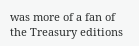was more of a fan of the Treasury editions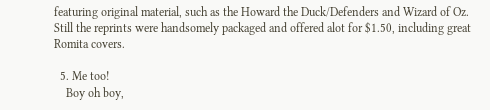featuring original material, such as the Howard the Duck/Defenders and Wizard of Oz. Still the reprints were handsomely packaged and offered alot for $1.50, including great Romita covers.

  5. Me too!
    Boy oh boy,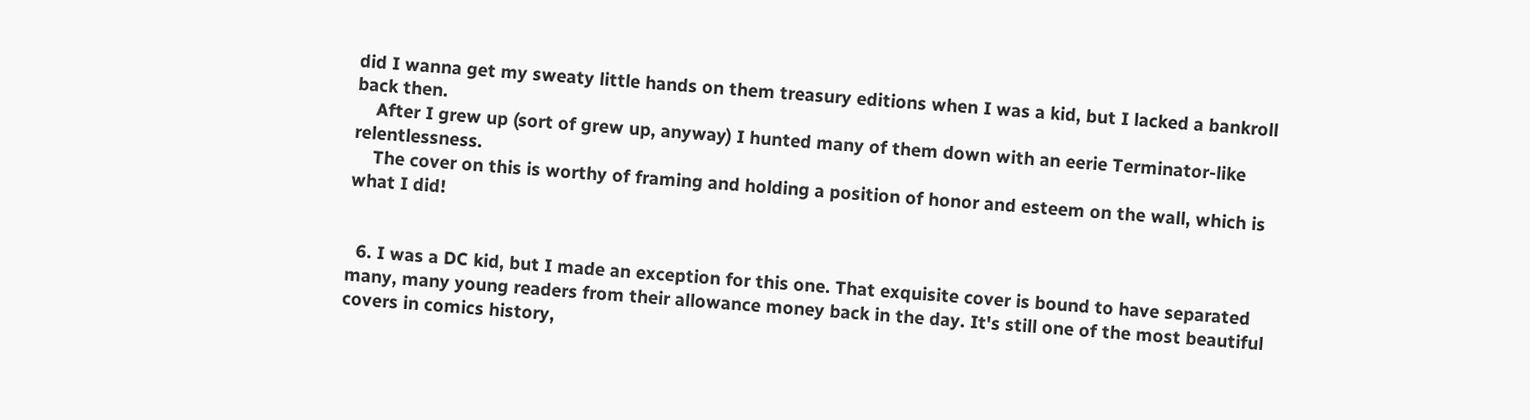did I wanna get my sweaty little hands on them treasury editions when I was a kid, but I lacked a bankroll back then.
    After I grew up (sort of grew up, anyway) I hunted many of them down with an eerie Terminator-like relentlessness.
    The cover on this is worthy of framing and holding a position of honor and esteem on the wall, which is what I did!


  6. I was a DC kid, but I made an exception for this one. That exquisite cover is bound to have separated many, many young readers from their allowance money back in the day. It's still one of the most beautiful covers in comics history,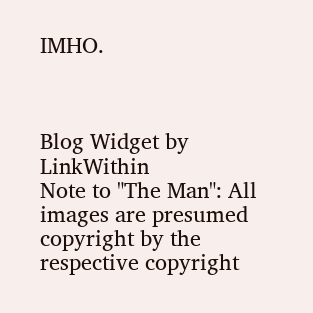IMHO.



Blog Widget by LinkWithin
Note to "The Man": All images are presumed copyright by the respective copyright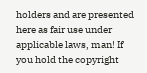holders and are presented here as fair use under applicable laws, man! If you hold the copyright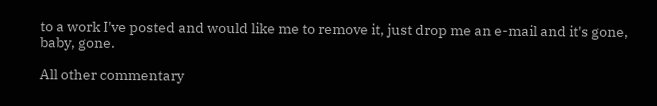to a work I've posted and would like me to remove it, just drop me an e-mail and it's gone, baby, gone.

All other commentary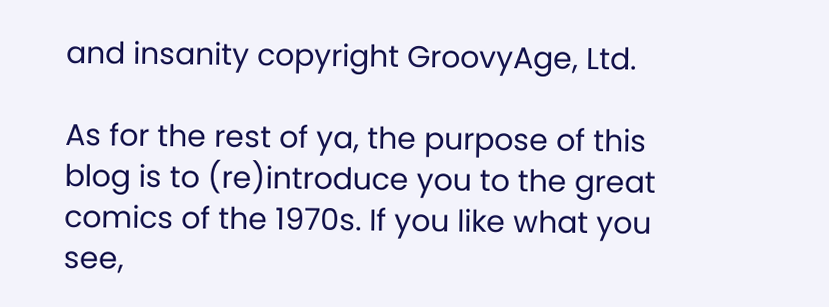and insanity copyright GroovyAge, Ltd.

As for the rest of ya, the purpose of this blog is to (re)introduce you to the great comics of the 1970s. If you like what you see,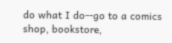do what I do--go to a comics shop, bookstore,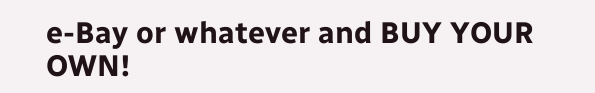e-Bay or whatever and BUY YOUR OWN!